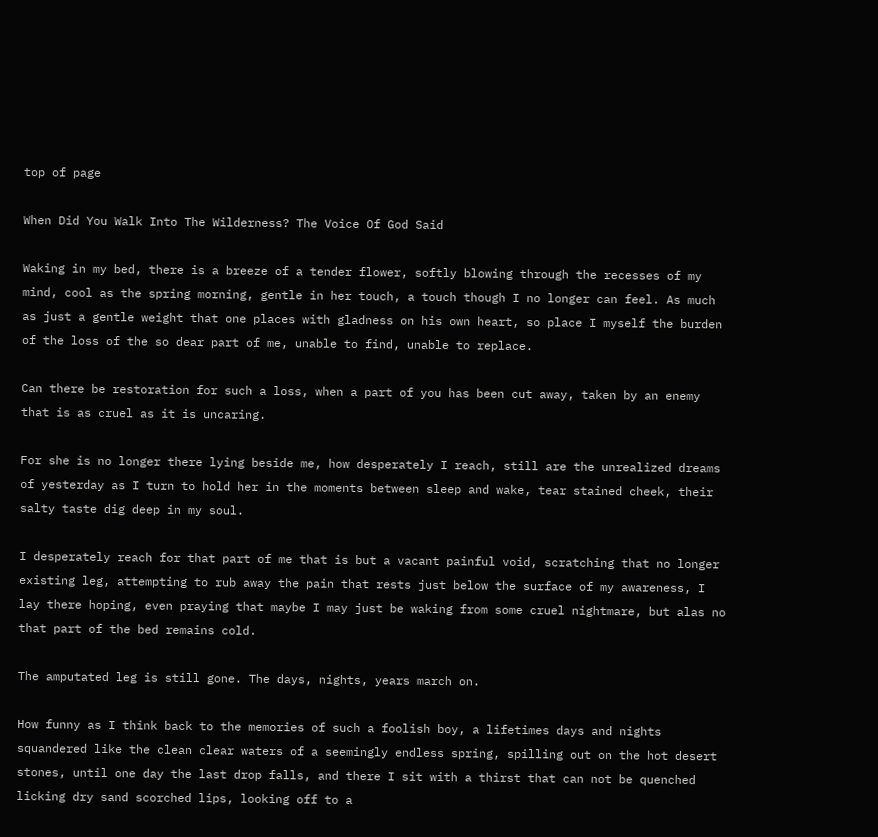top of page

When Did You Walk Into The Wilderness? The Voice Of God Said

Waking in my bed, there is a breeze of a tender flower, softly blowing through the recesses of my mind, cool as the spring morning, gentle in her touch, a touch though I no longer can feel. As much as just a gentle weight that one places with gladness on his own heart, so place I myself the burden of the loss of the so dear part of me, unable to find, unable to replace.

Can there be restoration for such a loss, when a part of you has been cut away, taken by an enemy that is as cruel as it is uncaring.

For she is no longer there lying beside me, how desperately I reach, still are the unrealized dreams of yesterday as I turn to hold her in the moments between sleep and wake, tear stained cheek, their salty taste dig deep in my soul.

I desperately reach for that part of me that is but a vacant painful void, scratching that no longer existing leg, attempting to rub away the pain that rests just below the surface of my awareness, I lay there hoping, even praying that maybe I may just be waking from some cruel nightmare, but alas no that part of the bed remains cold.

The amputated leg is still gone. The days, nights, years march on.

How funny as I think back to the memories of such a foolish boy, a lifetimes days and nights squandered like the clean clear waters of a seemingly endless spring, spilling out on the hot desert stones, until one day the last drop falls, and there I sit with a thirst that can not be quenched licking dry sand scorched lips, looking off to a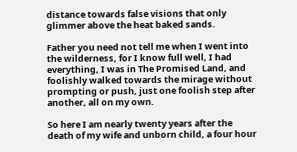distance towards false visions that only glimmer above the heat baked sands.

Father you need not tell me when I went into the wilderness, for I know full well, I had everything, I was in The Promised Land, and foolishly walked towards the mirage without prompting or push, just one foolish step after another, all on my own.

So here I am nearly twenty years after the death of my wife and unborn child, a four hour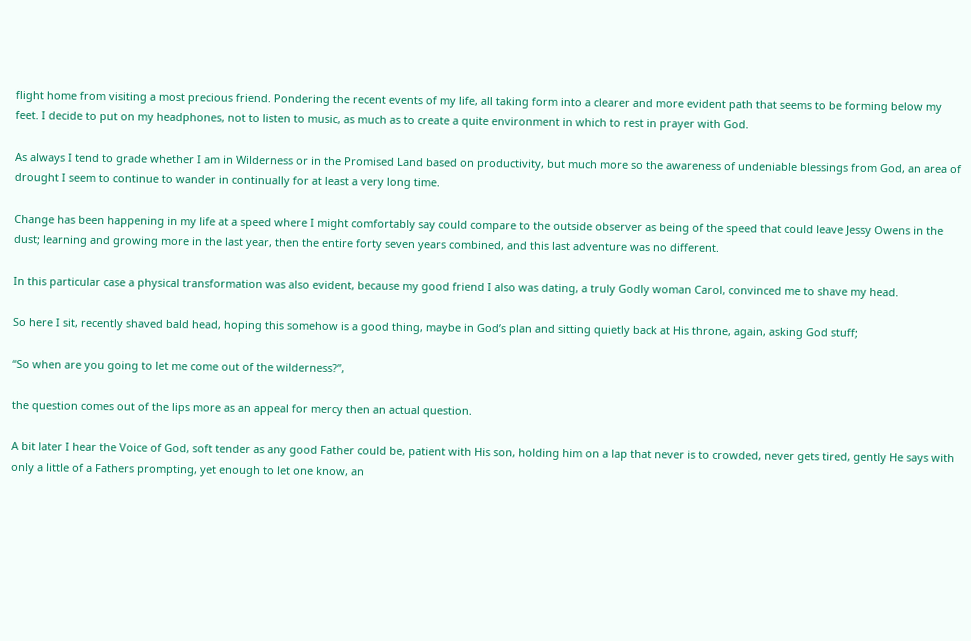flight home from visiting a most precious friend. Pondering the recent events of my life, all taking form into a clearer and more evident path that seems to be forming below my feet. I decide to put on my headphones, not to listen to music, as much as to create a quite environment in which to rest in prayer with God.

As always I tend to grade whether I am in Wilderness or in the Promised Land based on productivity, but much more so the awareness of undeniable blessings from God, an area of drought I seem to continue to wander in continually for at least a very long time.

Change has been happening in my life at a speed where I might comfortably say could compare to the outside observer as being of the speed that could leave Jessy Owens in the dust; learning and growing more in the last year, then the entire forty seven years combined, and this last adventure was no different.

In this particular case a physical transformation was also evident, because my good friend I also was dating, a truly Godly woman Carol, convinced me to shave my head.

So here I sit, recently shaved bald head, hoping this somehow is a good thing, maybe in God’s plan and sitting quietly back at His throne, again, asking God stuff;

“So when are you going to let me come out of the wilderness?”,

the question comes out of the lips more as an appeal for mercy then an actual question.

A bit later I hear the Voice of God, soft tender as any good Father could be, patient with His son, holding him on a lap that never is to crowded, never gets tired, gently He says with only a little of a Fathers prompting, yet enough to let one know, an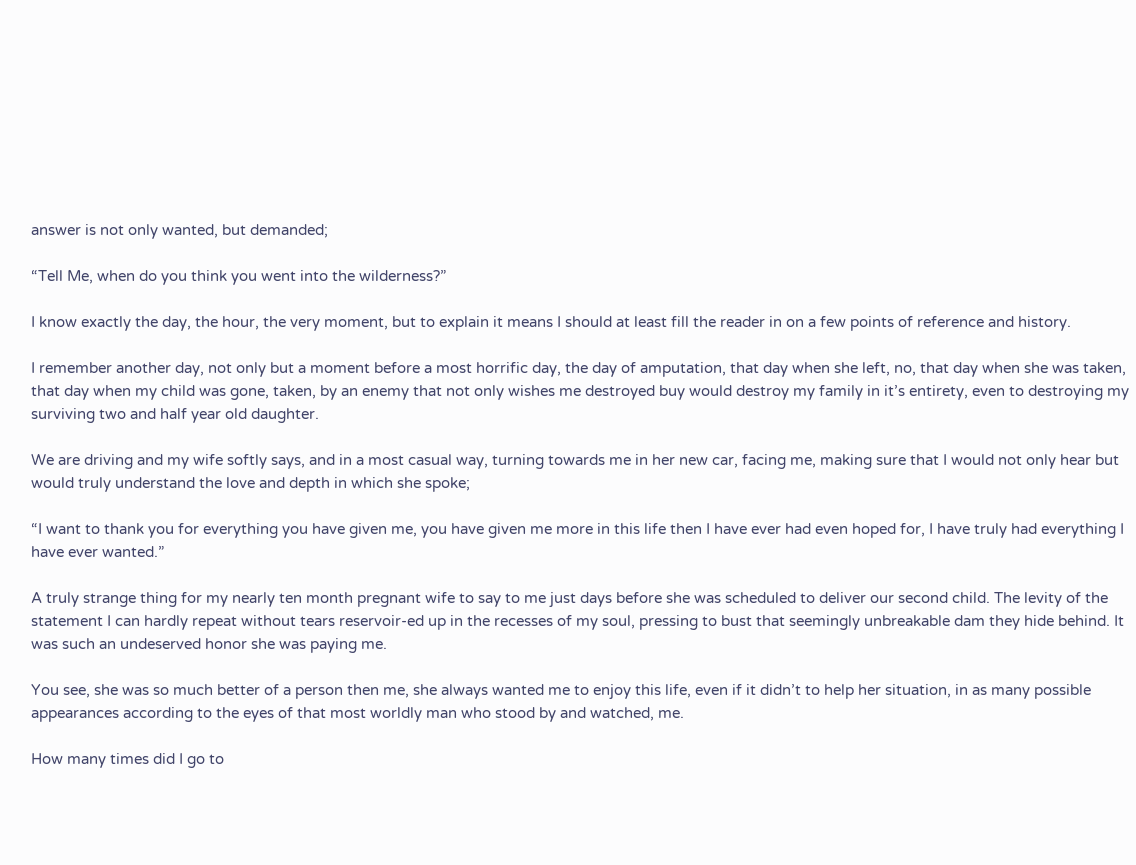answer is not only wanted, but demanded;

“Tell Me, when do you think you went into the wilderness?”

I know exactly the day, the hour, the very moment, but to explain it means I should at least fill the reader in on a few points of reference and history.

I remember another day, not only but a moment before a most horrific day, the day of amputation, that day when she left, no, that day when she was taken, that day when my child was gone, taken, by an enemy that not only wishes me destroyed buy would destroy my family in it’s entirety, even to destroying my surviving two and half year old daughter.

We are driving and my wife softly says, and in a most casual way, turning towards me in her new car, facing me, making sure that I would not only hear but would truly understand the love and depth in which she spoke;

“I want to thank you for everything you have given me, you have given me more in this life then I have ever had even hoped for, I have truly had everything I have ever wanted.”

A truly strange thing for my nearly ten month pregnant wife to say to me just days before she was scheduled to deliver our second child. The levity of the statement I can hardly repeat without tears reservoir-ed up in the recesses of my soul, pressing to bust that seemingly unbreakable dam they hide behind. It was such an undeserved honor she was paying me.

You see, she was so much better of a person then me, she always wanted me to enjoy this life, even if it didn’t to help her situation, in as many possible appearances according to the eyes of that most worldly man who stood by and watched, me.

How many times did I go to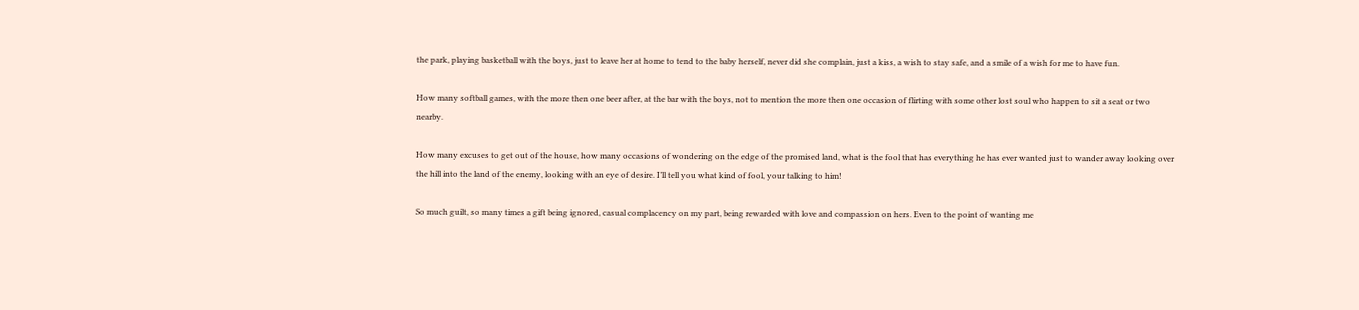the park, playing basketball with the boys, just to leave her at home to tend to the baby herself, never did she complain, just a kiss, a wish to stay safe, and a smile of a wish for me to have fun.

How many softball games, with the more then one beer after, at the bar with the boys, not to mention the more then one occasion of flirting with some other lost soul who happen to sit a seat or two nearby.

How many excuses to get out of the house, how many occasions of wondering on the edge of the promised land, what is the fool that has everything he has ever wanted just to wander away looking over the hill into the land of the enemy, looking with an eye of desire. I’ll tell you what kind of fool, your talking to him!

So much guilt, so many times a gift being ignored, casual complacency on my part, being rewarded with love and compassion on hers. Even to the point of wanting me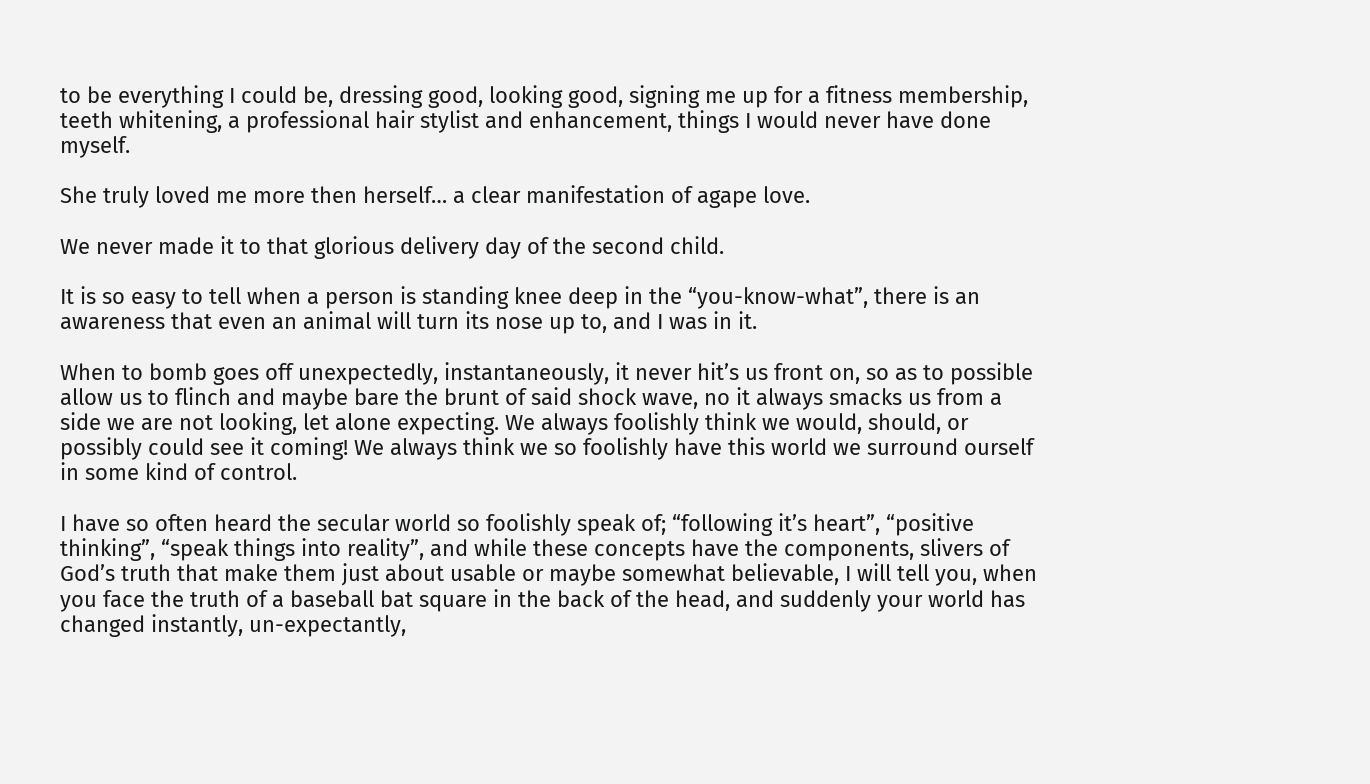to be everything I could be, dressing good, looking good, signing me up for a fitness membership, teeth whitening, a professional hair stylist and enhancement, things I would never have done myself.

She truly loved me more then herself… a clear manifestation of agape love.

We never made it to that glorious delivery day of the second child.

It is so easy to tell when a person is standing knee deep in the “you-know-what”, there is an awareness that even an animal will turn its nose up to, and I was in it.

When to bomb goes off unexpectedly, instantaneously, it never hit’s us front on, so as to possible allow us to flinch and maybe bare the brunt of said shock wave, no it always smacks us from a side we are not looking, let alone expecting. We always foolishly think we would, should, or possibly could see it coming! We always think we so foolishly have this world we surround ourself in some kind of control.

I have so often heard the secular world so foolishly speak of; “following it’s heart”, “positive thinking”, “speak things into reality”, and while these concepts have the components, slivers of God’s truth that make them just about usable or maybe somewhat believable, I will tell you, when you face the truth of a baseball bat square in the back of the head, and suddenly your world has changed instantly, un-expectantly,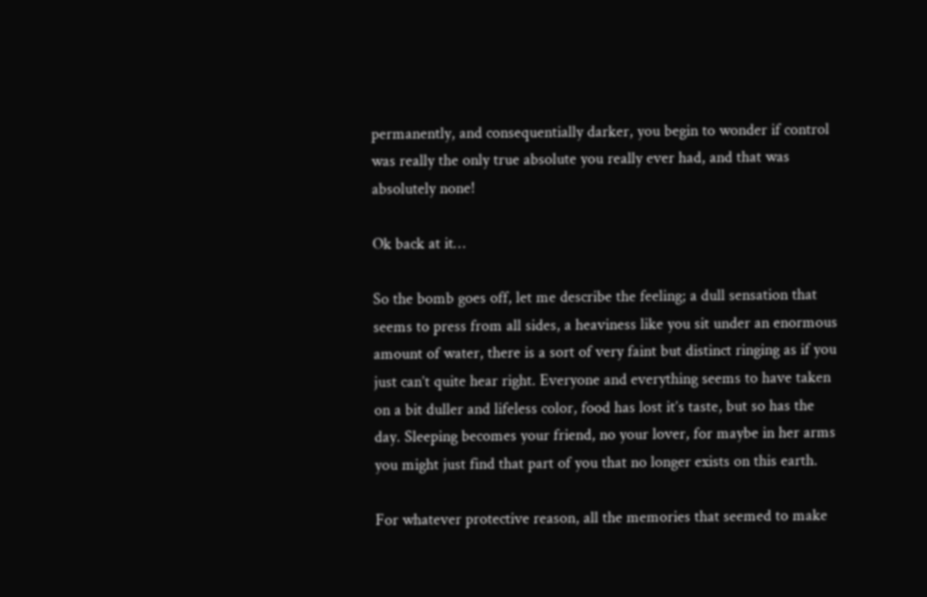permanently, and consequentially darker, you begin to wonder if control was really the only true absolute you really ever had, and that was absolutely none!

Ok back at it…

So the bomb goes off, let me describe the feeling; a dull sensation that seems to press from all sides, a heaviness like you sit under an enormous amount of water, there is a sort of very faint but distinct ringing as if you just can’t quite hear right. Everyone and everything seems to have taken on a bit duller and lifeless color, food has lost it’s taste, but so has the day. Sleeping becomes your friend, no your lover, for maybe in her arms you might just find that part of you that no longer exists on this earth.

For whatever protective reason, all the memories that seemed to make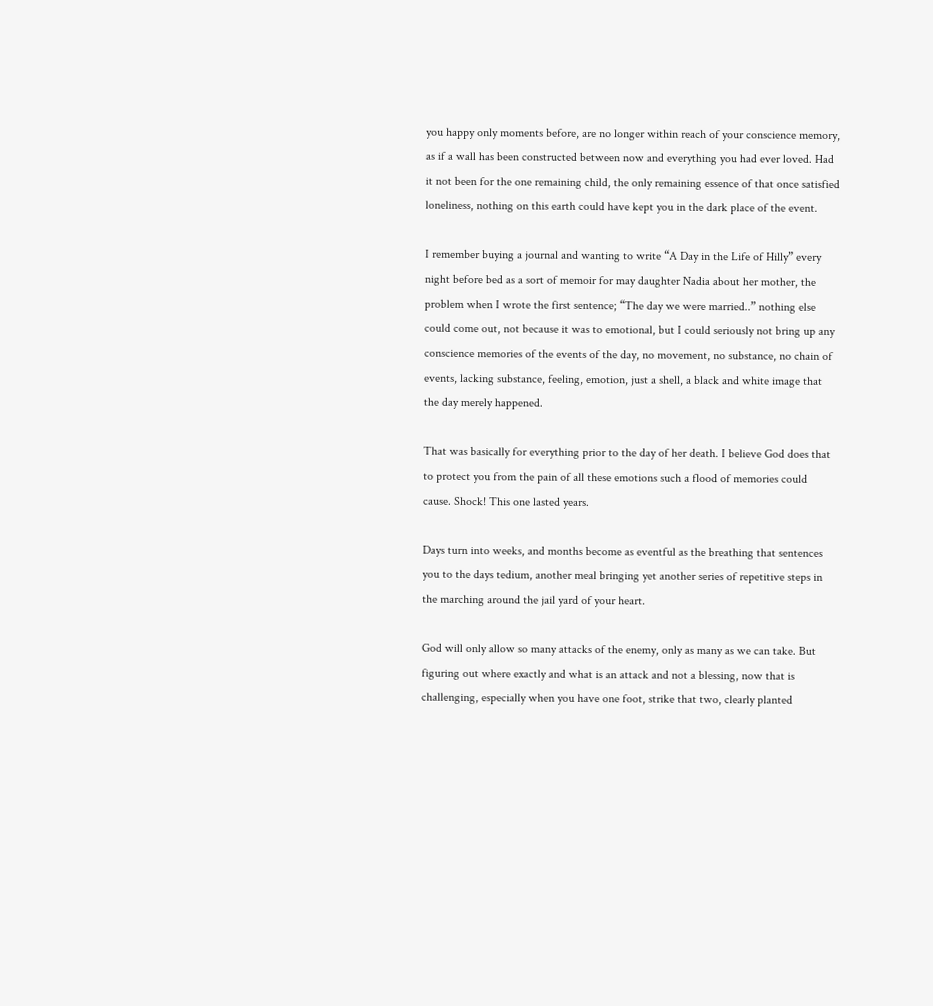you happy only moments before, are no longer within reach of your conscience memory, as if a wall has been constructed between now and everything you had ever loved. Had it not been for the one remaining child, the only remaining essence of that once satisfied loneliness, nothing on this earth could have kept you in the dark place of the event.

I remember buying a journal and wanting to write “A Day in the Life of Hilly” every night before bed as a sort of memoir for may daughter Nadia about her mother, the problem when I wrote the first sentence; “The day we were married..” nothing else could come out, not because it was to emotional, but I could seriously not bring up any conscience memories of the events of the day, no movement, no substance, no chain of events, lacking substance, feeling, emotion, just a shell, a black and white image that the day merely happened.

That was basically for everything prior to the day of her death. I believe God does that to protect you from the pain of all these emotions such a flood of memories could cause. Shock! This one lasted years.

Days turn into weeks, and months become as eventful as the breathing that sentences you to the days tedium, another meal bringing yet another series of repetitive steps in the marching around the jail yard of your heart.

God will only allow so many attacks of the enemy, only as many as we can take. But figuring out where exactly and what is an attack and not a blessing, now that is challenging, especially when you have one foot, strike that two, clearly planted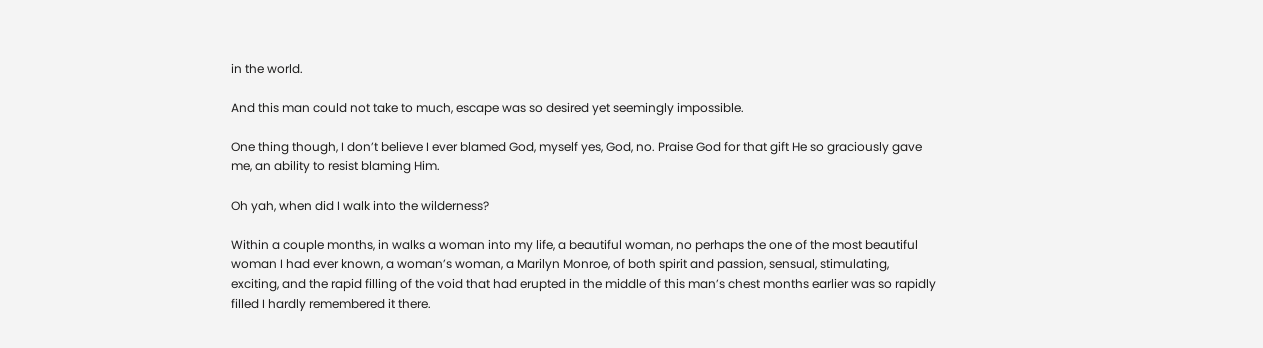in the world.

And this man could not take to much, escape was so desired yet seemingly impossible.

One thing though, I don’t believe I ever blamed God, myself yes, God, no. Praise God for that gift He so graciously gave me, an ability to resist blaming Him.

Oh yah, when did I walk into the wilderness?

Within a couple months, in walks a woman into my life, a beautiful woman, no perhaps the one of the most beautiful woman I had ever known, a woman’s woman, a Marilyn Monroe, of both spirit and passion, sensual, stimulating, exciting, and the rapid filling of the void that had erupted in the middle of this man’s chest months earlier was so rapidly filled I hardly remembered it there.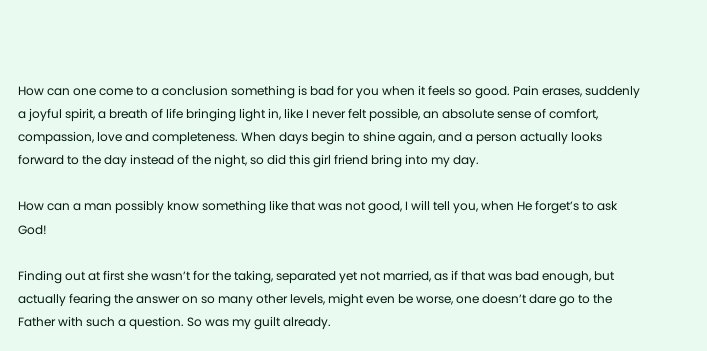How can one come to a conclusion something is bad for you when it feels so good. Pain erases, suddenly a joyful spirit, a breath of life bringing light in, like I never felt possible, an absolute sense of comfort, compassion, love and completeness. When days begin to shine again, and a person actually looks forward to the day instead of the night, so did this girl friend bring into my day.

How can a man possibly know something like that was not good, I will tell you, when He forget’s to ask God!

Finding out at first she wasn’t for the taking, separated yet not married, as if that was bad enough, but actually fearing the answer on so many other levels, might even be worse, one doesn’t dare go to the Father with such a question. So was my guilt already.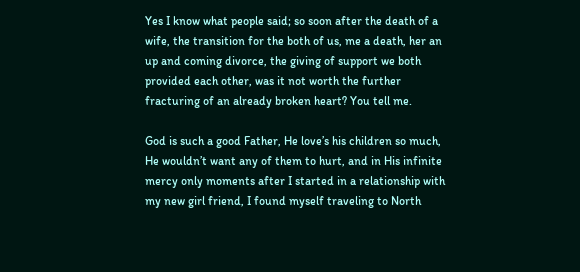Yes I know what people said; so soon after the death of a wife, the transition for the both of us, me a death, her an up and coming divorce, the giving of support we both provided each other, was it not worth the further fracturing of an already broken heart? You tell me.

God is such a good Father, He love’s his children so much, He wouldn’t want any of them to hurt, and in His infinite mercy only moments after I started in a relationship with my new girl friend, I found myself traveling to North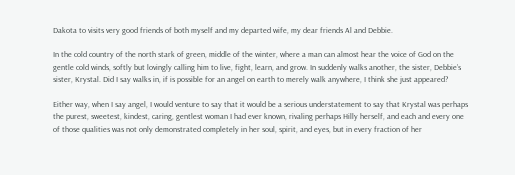Dakota to visits very good friends of both myself and my departed wife, my dear friends Al and Debbie.

In the cold country of the north stark of green, middle of the winter, where a man can almost hear the voice of God on the gentle cold winds, softly but lovingly calling him to live, fight, learn, and grow. In suddenly walks another, the sister, Debbie’s sister, Krystal. Did I say walks in, if is possible for an angel on earth to merely walk anywhere, I think she just appeared?

Either way, when I say angel, I would venture to say that it would be a serious understatement to say that Krystal was perhaps the purest, sweetest, kindest, caring, gentlest woman I had ever known, rivaling perhaps Hilly herself, and each and every one of those qualities was not only demonstrated completely in her soul, spirit, and eyes, but in every fraction of her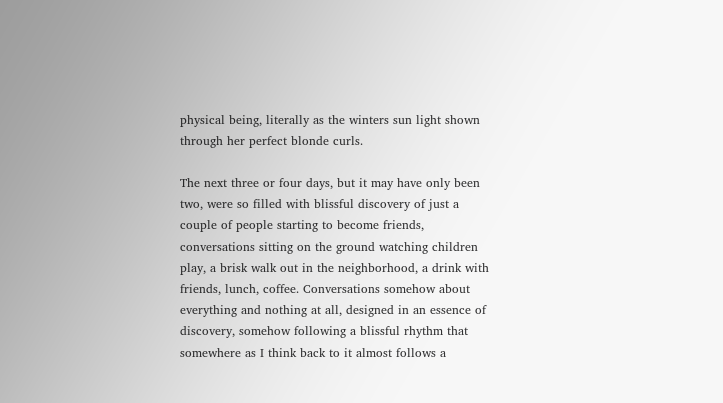physical being, literally as the winters sun light shown through her perfect blonde curls.

The next three or four days, but it may have only been two, were so filled with blissful discovery of just a couple of people starting to become friends, conversations sitting on the ground watching children play, a brisk walk out in the neighborhood, a drink with friends, lunch, coffee. Conversations somehow about everything and nothing at all, designed in an essence of discovery, somehow following a blissful rhythm that somewhere as I think back to it almost follows a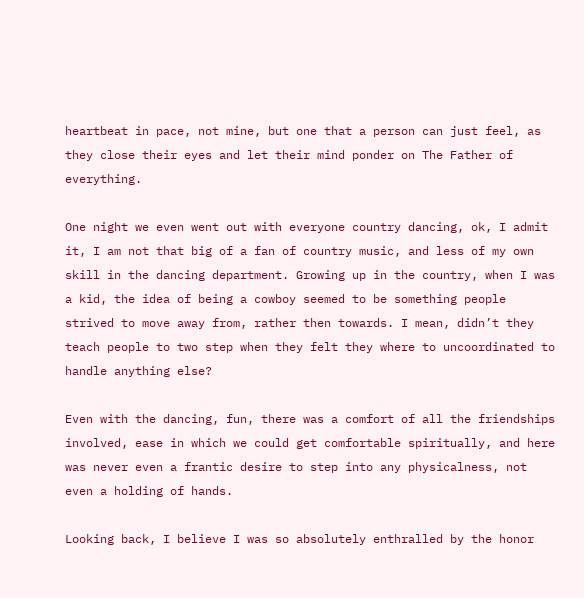heartbeat in pace, not mine, but one that a person can just feel, as they close their eyes and let their mind ponder on The Father of everything.

One night we even went out with everyone country dancing, ok, I admit it, I am not that big of a fan of country music, and less of my own skill in the dancing department. Growing up in the country, when I was a kid, the idea of being a cowboy seemed to be something people strived to move away from, rather then towards. I mean, didn’t they teach people to two step when they felt they where to uncoordinated to handle anything else?

Even with the dancing, fun, there was a comfort of all the friendships involved, ease in which we could get comfortable spiritually, and here was never even a frantic desire to step into any physicalness, not even a holding of hands.

Looking back, I believe I was so absolutely enthralled by the honor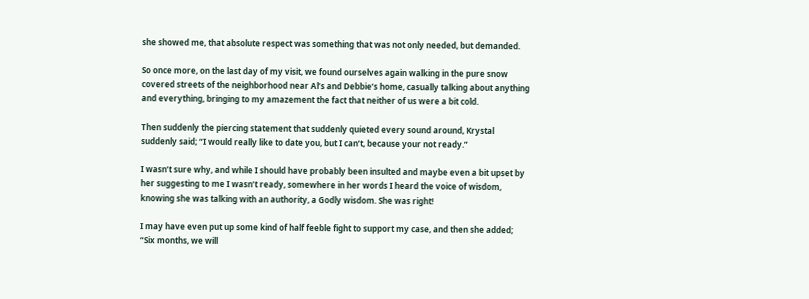she showed me, that absolute respect was something that was not only needed, but demanded.

So once more, on the last day of my visit, we found ourselves again walking in the pure snow covered streets of the neighborhood near Al’s and Debbie’s home, casually talking about anything and everything, bringing to my amazement the fact that neither of us were a bit cold.

Then suddenly the piercing statement that suddenly quieted every sound around, Krystal suddenly said; “I would really like to date you, but I can’t, because your not ready.”

I wasn’t sure why, and while I should have probably been insulted and maybe even a bit upset by her suggesting to me I wasn’t ready, somewhere in her words I heard the voice of wisdom, knowing she was talking with an authority, a Godly wisdom. She was right!

I may have even put up some kind of half feeble fight to support my case, and then she added; “Six months, we will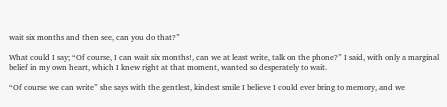wait six months and then see, can you do that?”

What could I say; “Of course, I can wait six months!, can we at least write, talk on the phone?” I said, with only a marginal belief in my own heart, which I knew right at that moment, wanted so desperately to wait.

“Of course we can write” she says with the gentlest, kindest smile I believe I could ever bring to memory, and we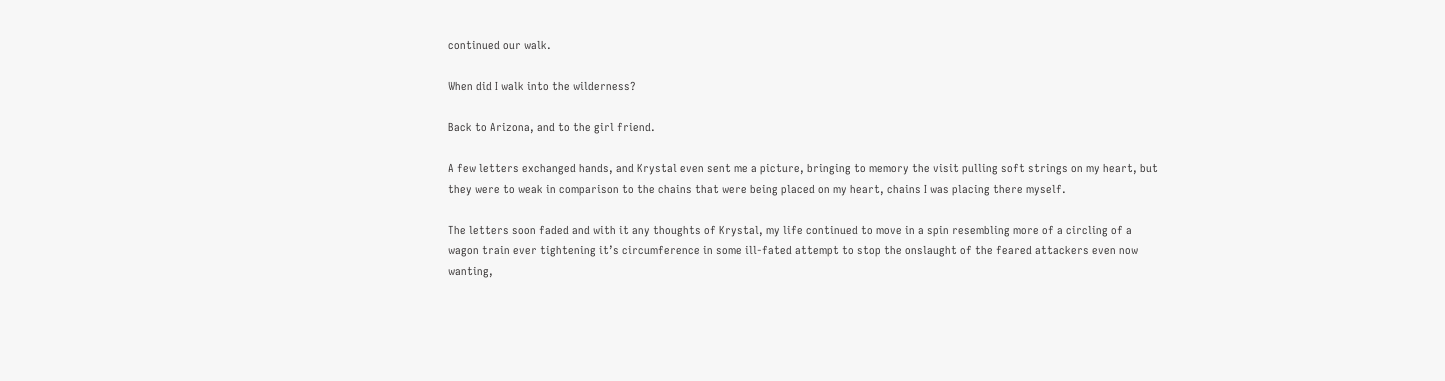continued our walk.

When did I walk into the wilderness?

Back to Arizona, and to the girl friend.

A few letters exchanged hands, and Krystal even sent me a picture, bringing to memory the visit pulling soft strings on my heart, but they were to weak in comparison to the chains that were being placed on my heart, chains I was placing there myself.

The letters soon faded and with it any thoughts of Krystal, my life continued to move in a spin resembling more of a circling of a wagon train ever tightening it’s circumference in some ill-fated attempt to stop the onslaught of the feared attackers even now wanting,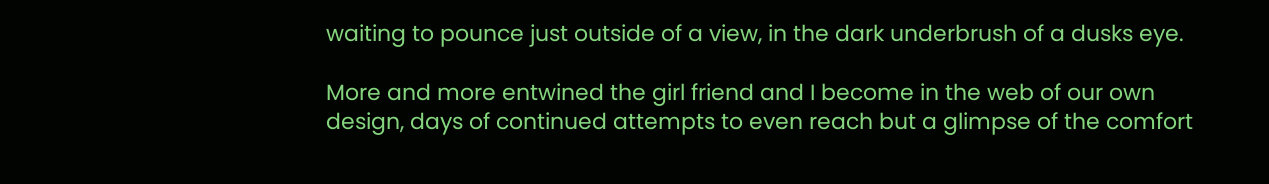waiting to pounce just outside of a view, in the dark underbrush of a dusks eye.

More and more entwined the girl friend and I become in the web of our own design, days of continued attempts to even reach but a glimpse of the comfort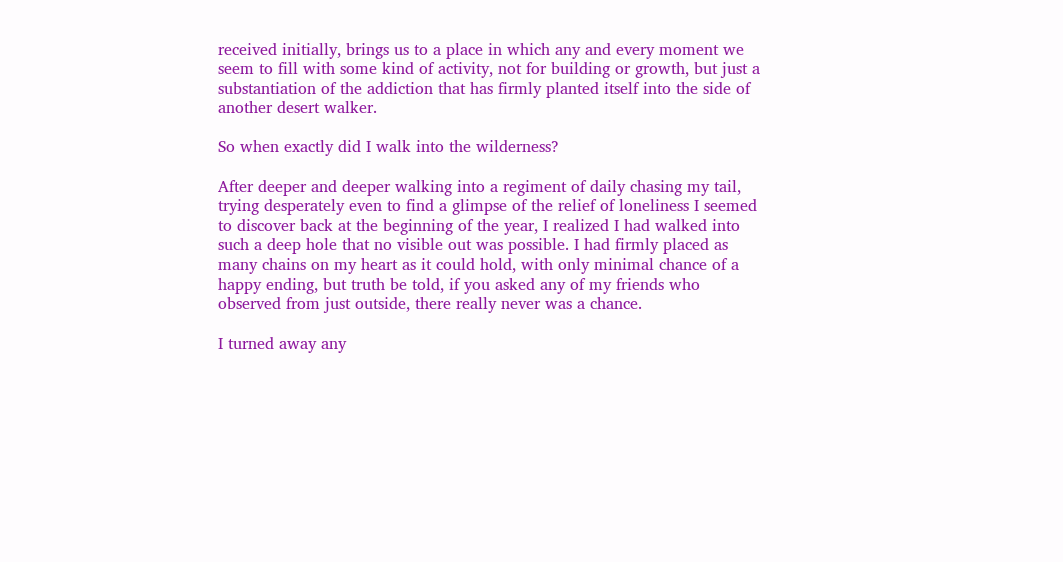received initially, brings us to a place in which any and every moment we seem to fill with some kind of activity, not for building or growth, but just a substantiation of the addiction that has firmly planted itself into the side of another desert walker.

So when exactly did I walk into the wilderness?

After deeper and deeper walking into a regiment of daily chasing my tail, trying desperately even to find a glimpse of the relief of loneliness I seemed to discover back at the beginning of the year, I realized I had walked into such a deep hole that no visible out was possible. I had firmly placed as many chains on my heart as it could hold, with only minimal chance of a happy ending, but truth be told, if you asked any of my friends who observed from just outside, there really never was a chance.

I turned away any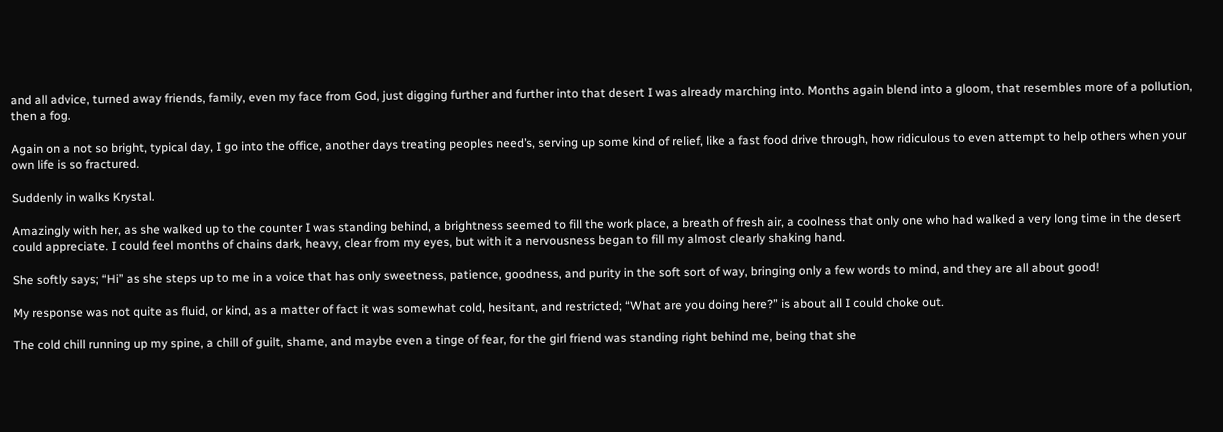and all advice, turned away friends, family, even my face from God, just digging further and further into that desert I was already marching into. Months again blend into a gloom, that resembles more of a pollution, then a fog.

Again on a not so bright, typical day, I go into the office, another days treating peoples need’s, serving up some kind of relief, like a fast food drive through, how ridiculous to even attempt to help others when your own life is so fractured.

Suddenly in walks Krystal.

Amazingly with her, as she walked up to the counter I was standing behind, a brightness seemed to fill the work place, a breath of fresh air, a coolness that only one who had walked a very long time in the desert could appreciate. I could feel months of chains dark, heavy, clear from my eyes, but with it a nervousness began to fill my almost clearly shaking hand.

She softly says; “Hi” as she steps up to me in a voice that has only sweetness, patience, goodness, and purity in the soft sort of way, bringing only a few words to mind, and they are all about good!

My response was not quite as fluid, or kind, as a matter of fact it was somewhat cold, hesitant, and restricted; “What are you doing here?” is about all I could choke out.

The cold chill running up my spine, a chill of guilt, shame, and maybe even a tinge of fear, for the girl friend was standing right behind me, being that she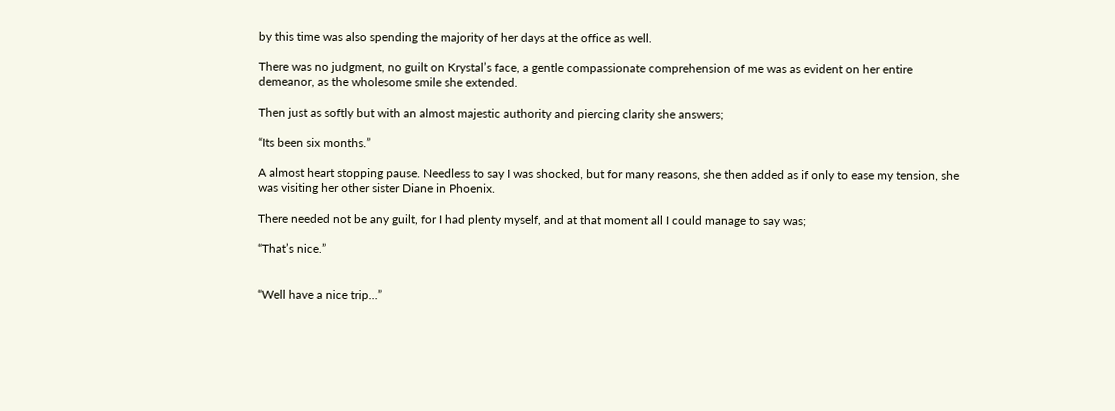by this time was also spending the majority of her days at the office as well.

There was no judgment, no guilt on Krystal’s face, a gentle compassionate comprehension of me was as evident on her entire demeanor, as the wholesome smile she extended.

Then just as softly but with an almost majestic authority and piercing clarity she answers;

“Its been six months.”

A almost heart stopping pause. Needless to say I was shocked, but for many reasons, she then added as if only to ease my tension, she was visiting her other sister Diane in Phoenix.

There needed not be any guilt, for I had plenty myself, and at that moment all I could manage to say was;

“That’s nice.”


“Well have a nice trip…”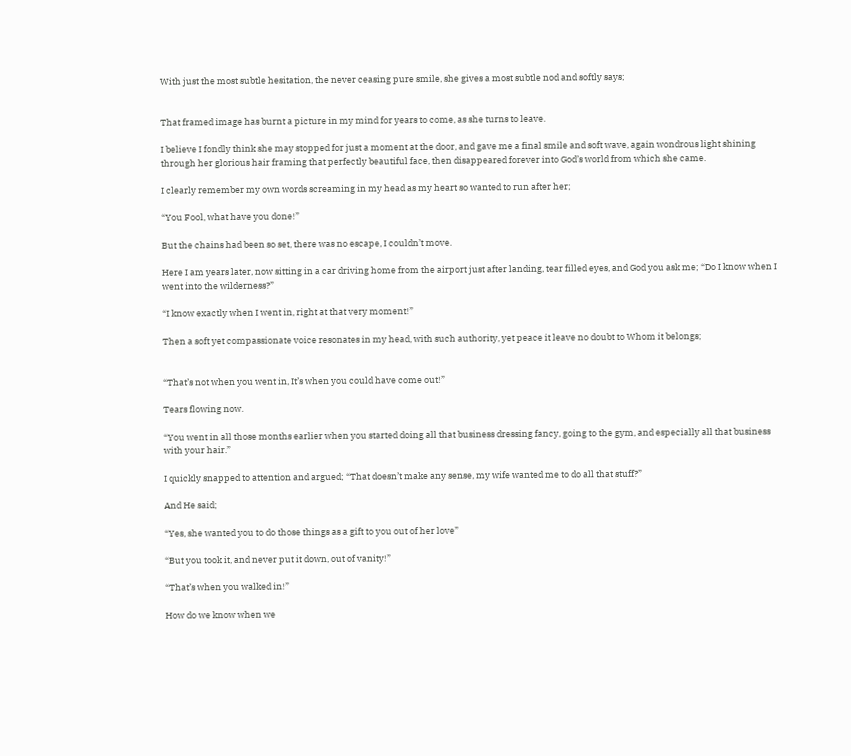With just the most subtle hesitation, the never ceasing pure smile, she gives a most subtle nod and softly says;


That framed image has burnt a picture in my mind for years to come, as she turns to leave.

I believe I fondly think she may stopped for just a moment at the door, and gave me a final smile and soft wave, again wondrous light shining through her glorious hair framing that perfectly beautiful face, then disappeared forever into God’s world from which she came.

I clearly remember my own words screaming in my head as my heart so wanted to run after her;

“You Fool, what have you done!”

But the chains had been so set, there was no escape, I couldn’t move.

Here I am years later, now sitting in a car driving home from the airport just after landing, tear filled eyes, and God you ask me; “Do I know when I went into the wilderness?”

“I know exactly when I went in, right at that very moment!”

Then a soft yet compassionate voice resonates in my head, with such authority, yet peace it leave no doubt to Whom it belongs;


“That’s not when you went in, It’s when you could have come out!”

Tears flowing now.

“You went in all those months earlier when you started doing all that business dressing fancy, going to the gym, and especially all that business with your hair.”

I quickly snapped to attention and argued; “That doesn’t make any sense, my wife wanted me to do all that stuff?”

And He said;

“Yes, she wanted you to do those things as a gift to you out of her love”

“But you took it, and never put it down, out of vanity!”

“That’s when you walked in!”

How do we know when we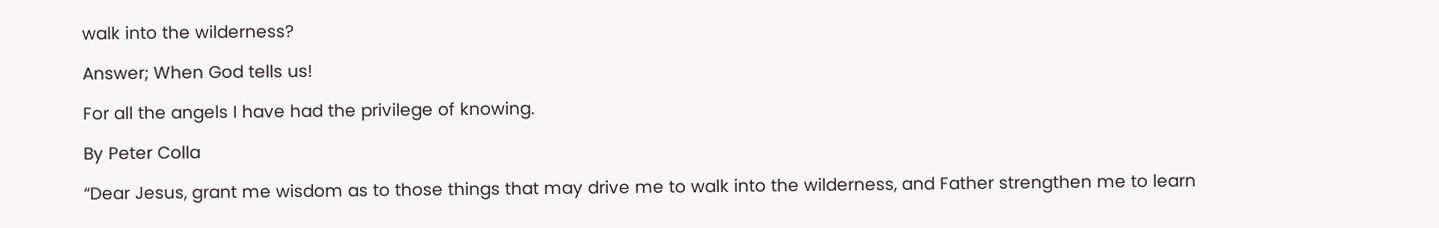walk into the wilderness?

Answer; When God tells us!

For all the angels I have had the privilege of knowing.

By Peter Colla

“Dear Jesus, grant me wisdom as to those things that may drive me to walk into the wilderness, and Father strengthen me to learn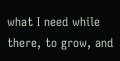what I need while there, to grow, and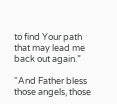to find Your path that may lead me back out again.”

“And Father bless those angels, those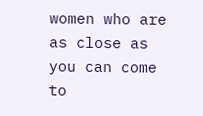women who are as close as you can come to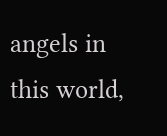angels in this world,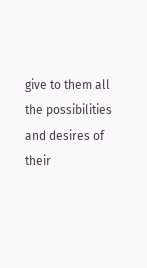give to them all the possibilities and desires of their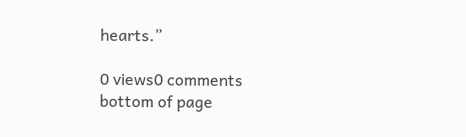hearts.”

0 views0 comments
bottom of page